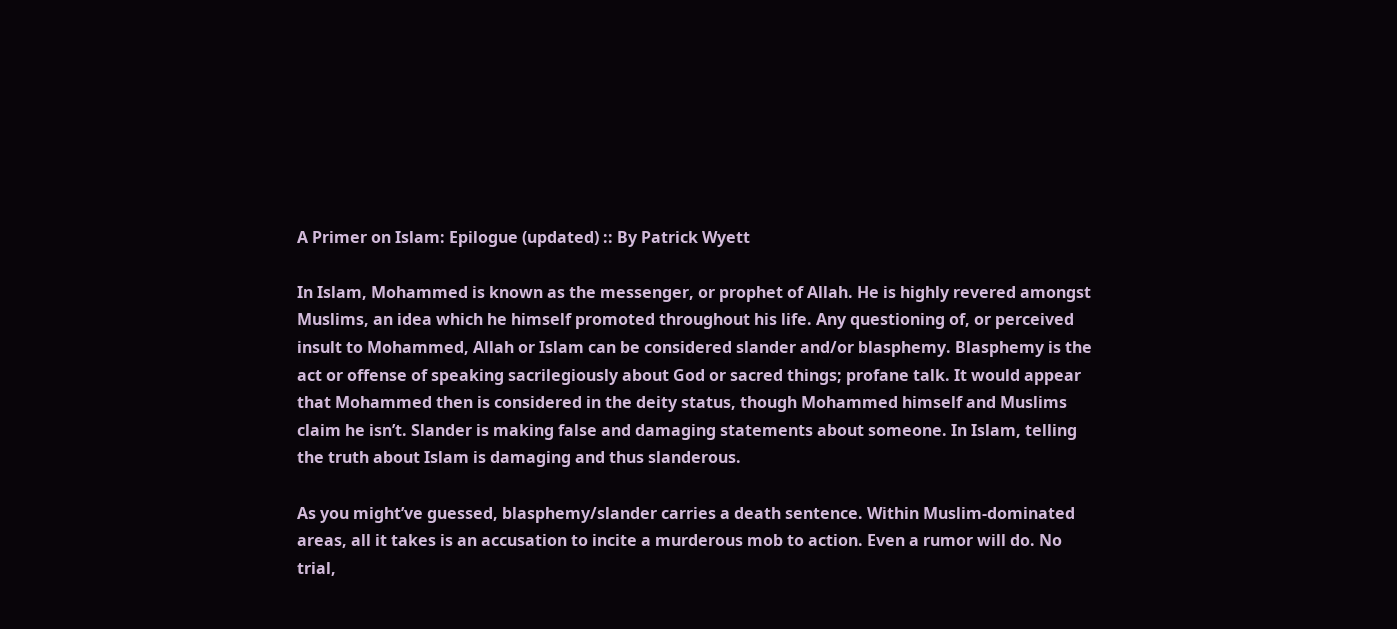A Primer on Islam: Epilogue (updated) :: By Patrick Wyett

In Islam, Mohammed is known as the messenger, or prophet of Allah. He is highly revered amongst Muslims, an idea which he himself promoted throughout his life. Any questioning of, or perceived insult to Mohammed, Allah or Islam can be considered slander and/or blasphemy. Blasphemy is the act or offense of speaking sacrilegiously about God or sacred things; profane talk. It would appear that Mohammed then is considered in the deity status, though Mohammed himself and Muslims claim he isn’t. Slander is making false and damaging statements about someone. In Islam, telling the truth about Islam is damaging and thus slanderous.

As you might’ve guessed, blasphemy/slander carries a death sentence. Within Muslim-dominated areas, all it takes is an accusation to incite a murderous mob to action. Even a rumor will do. No trial,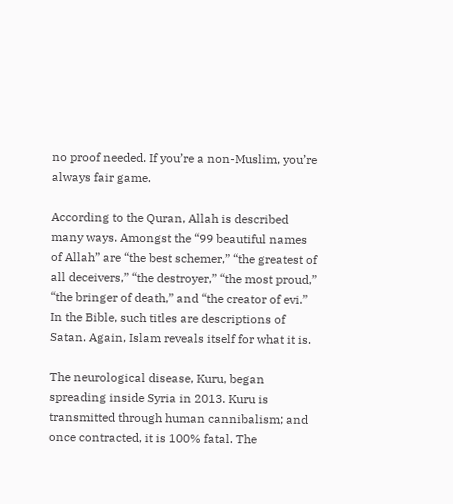no proof needed. If you’re a non-Muslim, you’re always fair game.

According to the Quran, Allah is described many ways. Amongst the “99 beautiful names of Allah” are “the best schemer,” “the greatest of all deceivers,” “the destroyer,” “the most proud,” “the bringer of death,” and “the creator of evi.” In the Bible, such titles are descriptions of Satan. Again, Islam reveals itself for what it is.

The neurological disease, Kuru, began spreading inside Syria in 2013. Kuru is transmitted through human cannibalism; and once contracted, it is 100% fatal. The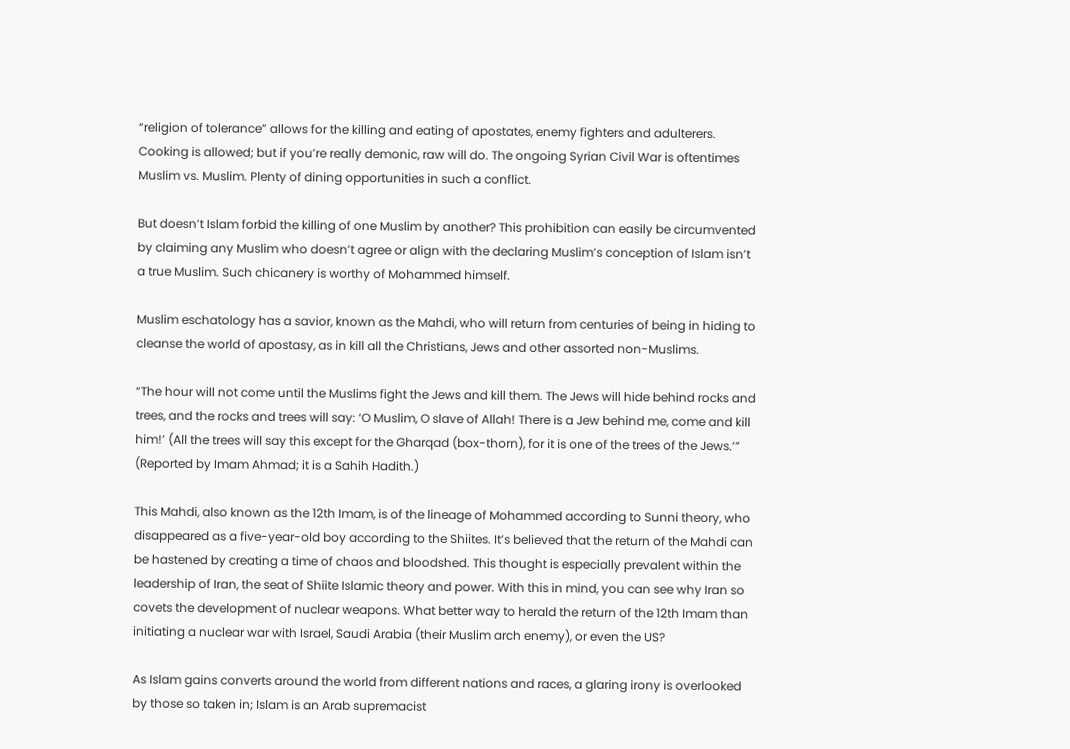“religion of tolerance” allows for the killing and eating of apostates, enemy fighters and adulterers. Cooking is allowed; but if you’re really demonic, raw will do. The ongoing Syrian Civil War is oftentimes Muslim vs. Muslim. Plenty of dining opportunities in such a conflict.

But doesn’t Islam forbid the killing of one Muslim by another? This prohibition can easily be circumvented by claiming any Muslim who doesn’t agree or align with the declaring Muslim’s conception of Islam isn’t a true Muslim. Such chicanery is worthy of Mohammed himself.

Muslim eschatology has a savior, known as the Mahdi, who will return from centuries of being in hiding to cleanse the world of apostasy, as in kill all the Christians, Jews and other assorted non-Muslims.

“The hour will not come until the Muslims fight the Jews and kill them. The Jews will hide behind rocks and trees, and the rocks and trees will say: ‘O Muslim, O slave of Allah! There is a Jew behind me, come and kill him!’ (All the trees will say this except for the Gharqad (box-thorn), for it is one of the trees of the Jews.’” (Reported by Imam Ahmad; it is a Sahih Hadith.)

This Mahdi, also known as the 12th Imam, is of the lineage of Mohammed according to Sunni theory, who disappeared as a five-year-old boy according to the Shiites. It’s believed that the return of the Mahdi can be hastened by creating a time of chaos and bloodshed. This thought is especially prevalent within the leadership of Iran, the seat of Shiite Islamic theory and power. With this in mind, you can see why Iran so covets the development of nuclear weapons. What better way to herald the return of the 12th Imam than initiating a nuclear war with Israel, Saudi Arabia (their Muslim arch enemy), or even the US?

As Islam gains converts around the world from different nations and races, a glaring irony is overlooked by those so taken in; Islam is an Arab supremacist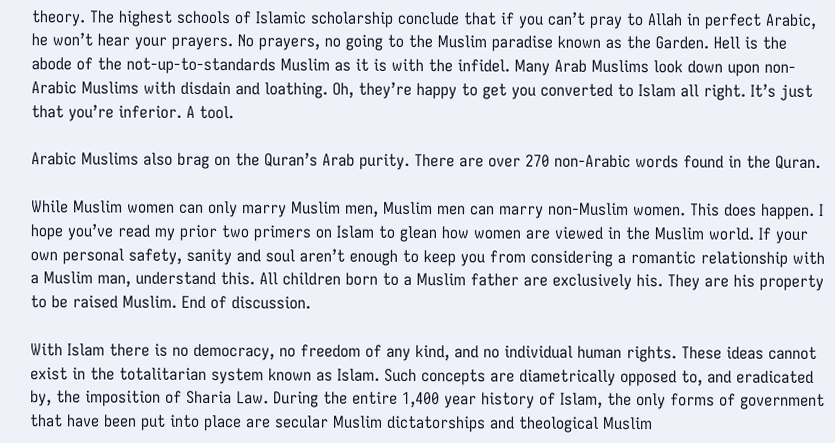theory. The highest schools of Islamic scholarship conclude that if you can’t pray to Allah in perfect Arabic, he won’t hear your prayers. No prayers, no going to the Muslim paradise known as the Garden. Hell is the abode of the not-up-to-standards Muslim as it is with the infidel. Many Arab Muslims look down upon non-Arabic Muslims with disdain and loathing. Oh, they’re happy to get you converted to Islam all right. It’s just that you’re inferior. A tool.

Arabic Muslims also brag on the Quran’s Arab purity. There are over 270 non-Arabic words found in the Quran.

While Muslim women can only marry Muslim men, Muslim men can marry non-Muslim women. This does happen. I hope you’ve read my prior two primers on Islam to glean how women are viewed in the Muslim world. If your own personal safety, sanity and soul aren’t enough to keep you from considering a romantic relationship with a Muslim man, understand this. All children born to a Muslim father are exclusively his. They are his property to be raised Muslim. End of discussion.

With Islam there is no democracy, no freedom of any kind, and no individual human rights. These ideas cannot exist in the totalitarian system known as Islam. Such concepts are diametrically opposed to, and eradicated by, the imposition of Sharia Law. During the entire 1,400 year history of Islam, the only forms of government that have been put into place are secular Muslim dictatorships and theological Muslim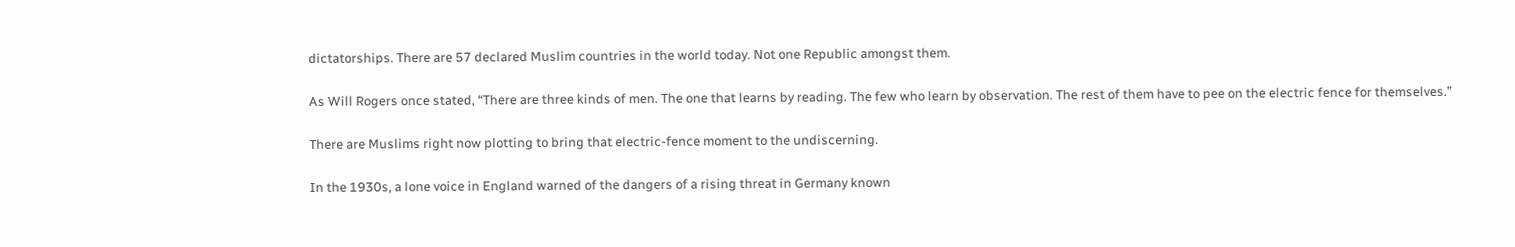dictatorships. There are 57 declared Muslim countries in the world today. Not one Republic amongst them.

As Will Rogers once stated, “There are three kinds of men. The one that learns by reading. The few who learn by observation. The rest of them have to pee on the electric fence for themselves.”

There are Muslims right now plotting to bring that electric-fence moment to the undiscerning.

In the 1930s, a lone voice in England warned of the dangers of a rising threat in Germany known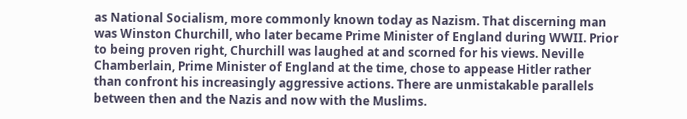as National Socialism, more commonly known today as Nazism. That discerning man was Winston Churchill, who later became Prime Minister of England during WWII. Prior to being proven right, Churchill was laughed at and scorned for his views. Neville Chamberlain, Prime Minister of England at the time, chose to appease Hitler rather than confront his increasingly aggressive actions. There are unmistakable parallels between then and the Nazis and now with the Muslims.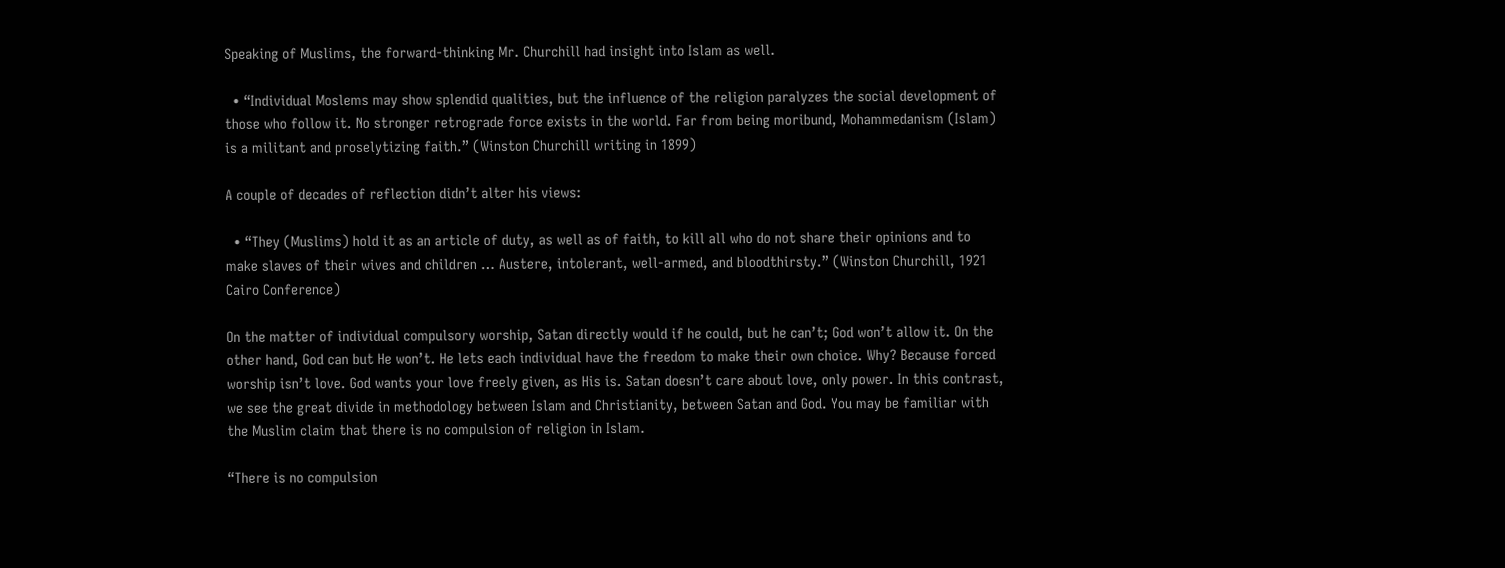Speaking of Muslims, the forward-thinking Mr. Churchill had insight into Islam as well.

  • “Individual Moslems may show splendid qualities, but the influence of the religion paralyzes the social development of those who follow it. No stronger retrograde force exists in the world. Far from being moribund, Mohammedanism (Islam) is a militant and proselytizing faith.” (Winston Churchill writing in 1899)

A couple of decades of reflection didn’t alter his views:

  • “They (Muslims) hold it as an article of duty, as well as of faith, to kill all who do not share their opinions and to make slaves of their wives and children … Austere, intolerant, well-armed, and bloodthirsty.” (Winston Churchill, 1921 Cairo Conference)

On the matter of individual compulsory worship, Satan directly would if he could, but he can’t; God won’t allow it. On the other hand, God can but He won’t. He lets each individual have the freedom to make their own choice. Why? Because forced worship isn’t love. God wants your love freely given, as His is. Satan doesn’t care about love, only power. In this contrast, we see the great divide in methodology between Islam and Christianity, between Satan and God. You may be familiar with the Muslim claim that there is no compulsion of religion in Islam.

“There is no compulsion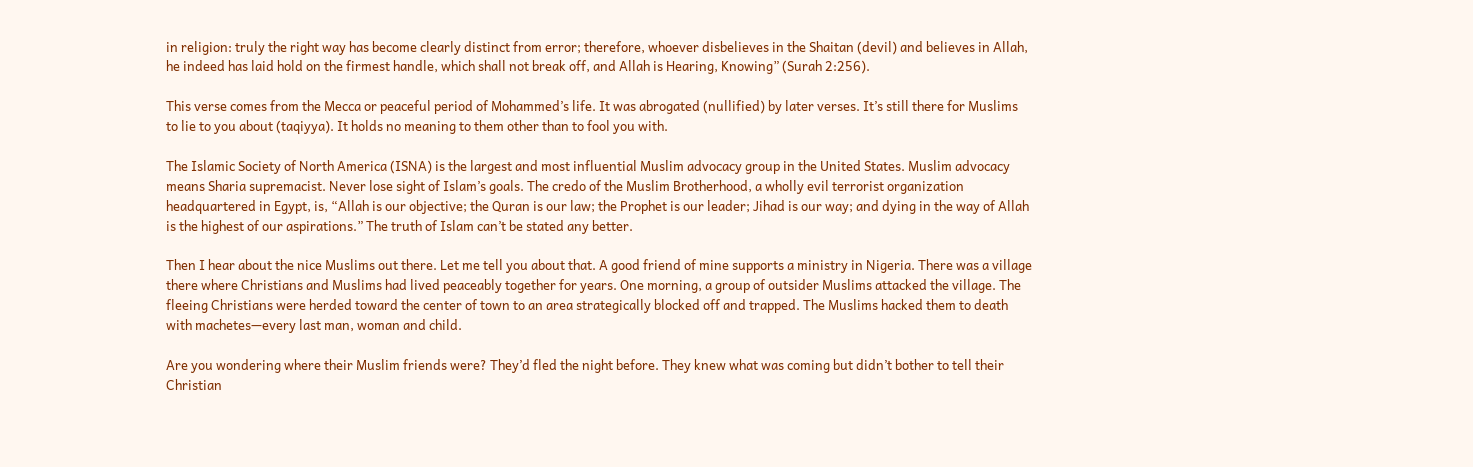in religion: truly the right way has become clearly distinct from error; therefore, whoever disbelieves in the Shaitan (devil) and believes in Allah, he indeed has laid hold on the firmest handle, which shall not break off, and Allah is Hearing, Knowing” (Surah 2:256).

This verse comes from the Mecca or peaceful period of Mohammed’s life. It was abrogated (nullified) by later verses. It’s still there for Muslims to lie to you about (taqiyya). It holds no meaning to them other than to fool you with.

The Islamic Society of North America (ISNA) is the largest and most influential Muslim advocacy group in the United States. Muslim advocacy means Sharia supremacist. Never lose sight of Islam’s goals. The credo of the Muslim Brotherhood, a wholly evil terrorist organization headquartered in Egypt, is, “Allah is our objective; the Quran is our law; the Prophet is our leader; Jihad is our way; and dying in the way of Allah is the highest of our aspirations.” The truth of Islam can’t be stated any better.

Then I hear about the nice Muslims out there. Let me tell you about that. A good friend of mine supports a ministry in Nigeria. There was a village there where Christians and Muslims had lived peaceably together for years. One morning, a group of outsider Muslims attacked the village. The fleeing Christians were herded toward the center of town to an area strategically blocked off and trapped. The Muslims hacked them to death with machetes—every last man, woman and child.

Are you wondering where their Muslim friends were? They’d fled the night before. They knew what was coming but didn’t bother to tell their Christian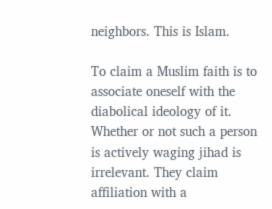neighbors. This is Islam.

To claim a Muslim faith is to associate oneself with the diabolical ideology of it. Whether or not such a person is actively waging jihad is irrelevant. They claim affiliation with a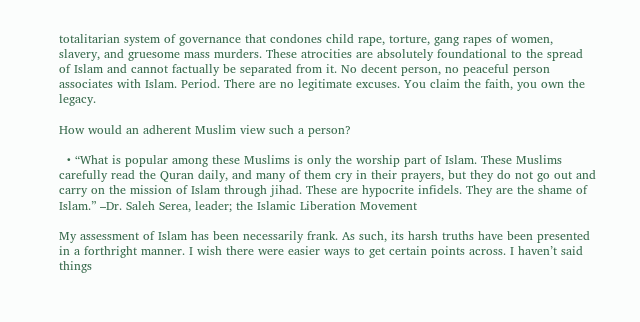totalitarian system of governance that condones child rape, torture, gang rapes of women, slavery, and gruesome mass murders. These atrocities are absolutely foundational to the spread of Islam and cannot factually be separated from it. No decent person, no peaceful person associates with Islam. Period. There are no legitimate excuses. You claim the faith, you own the legacy.

How would an adherent Muslim view such a person?

  • “What is popular among these Muslims is only the worship part of Islam. These Muslims carefully read the Quran daily, and many of them cry in their prayers, but they do not go out and carry on the mission of Islam through jihad. These are hypocrite infidels. They are the shame of Islam.” –Dr. Saleh Serea, leader; the Islamic Liberation Movement

My assessment of Islam has been necessarily frank. As such, its harsh truths have been presented in a forthright manner. I wish there were easier ways to get certain points across. I haven’t said things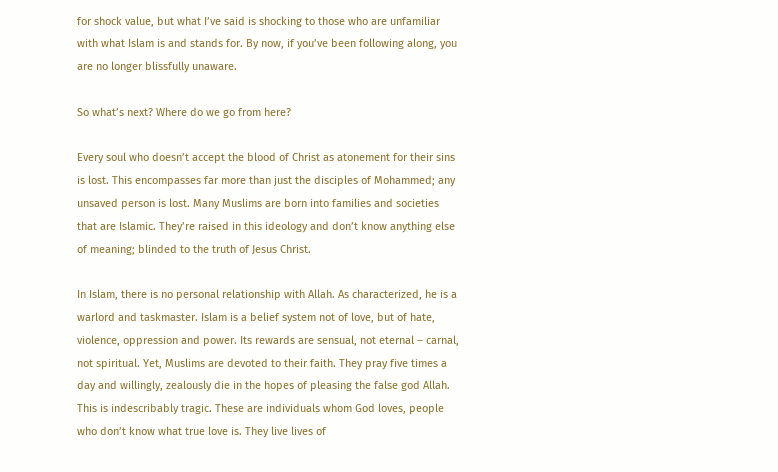for shock value, but what I’ve said is shocking to those who are unfamiliar with what Islam is and stands for. By now, if you’ve been following along, you are no longer blissfully unaware.

So what’s next? Where do we go from here?

Every soul who doesn’t accept the blood of Christ as atonement for their sins is lost. This encompasses far more than just the disciples of Mohammed; any unsaved person is lost. Many Muslims are born into families and societies that are Islamic. They’re raised in this ideology and don’t know anything else of meaning; blinded to the truth of Jesus Christ.

In Islam, there is no personal relationship with Allah. As characterized, he is a warlord and taskmaster. Islam is a belief system not of love, but of hate, violence, oppression and power. Its rewards are sensual, not eternal – carnal, not spiritual. Yet, Muslims are devoted to their faith. They pray five times a day and willingly, zealously die in the hopes of pleasing the false god Allah. This is indescribably tragic. These are individuals whom God loves, people who don’t know what true love is. They live lives of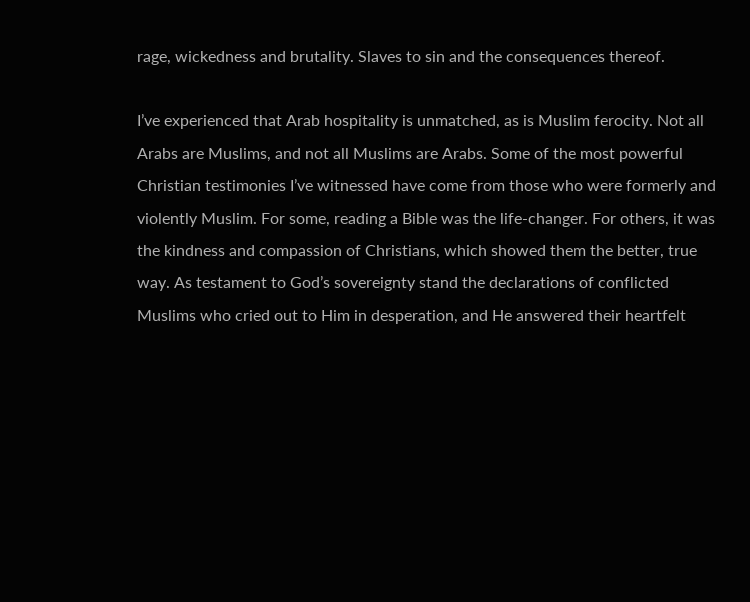rage, wickedness and brutality. Slaves to sin and the consequences thereof.

I’ve experienced that Arab hospitality is unmatched, as is Muslim ferocity. Not all Arabs are Muslims, and not all Muslims are Arabs. Some of the most powerful Christian testimonies I’ve witnessed have come from those who were formerly and violently Muslim. For some, reading a Bible was the life-changer. For others, it was the kindness and compassion of Christians, which showed them the better, true way. As testament to God’s sovereignty stand the declarations of conflicted Muslims who cried out to Him in desperation, and He answered their heartfelt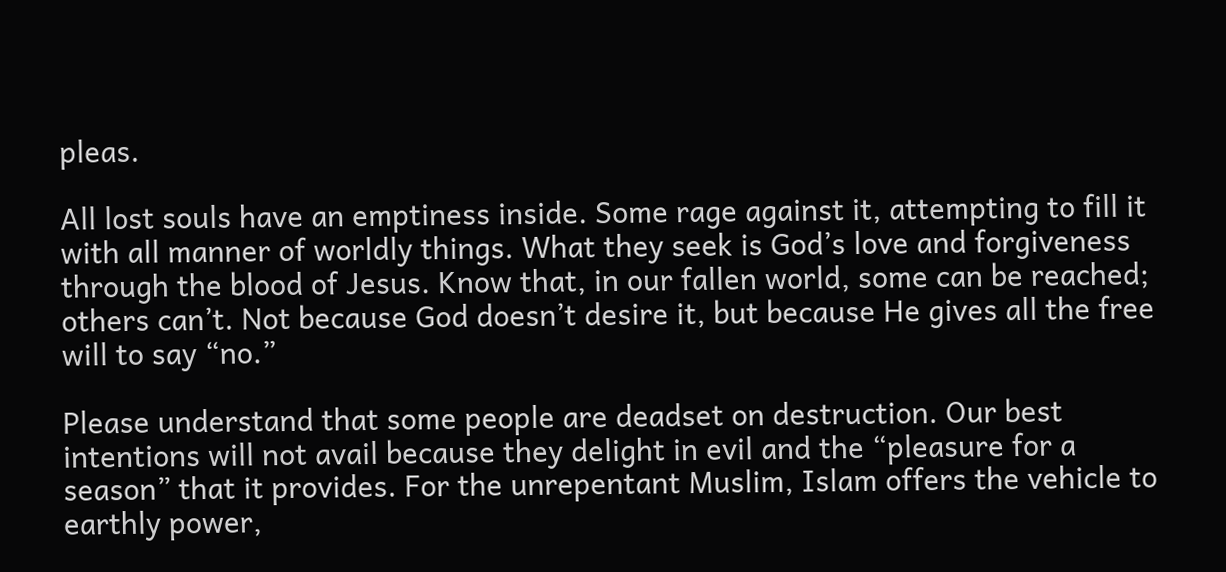pleas.

All lost souls have an emptiness inside. Some rage against it, attempting to fill it with all manner of worldly things. What they seek is God’s love and forgiveness through the blood of Jesus. Know that, in our fallen world, some can be reached; others can’t. Not because God doesn’t desire it, but because He gives all the free will to say “no.”

Please understand that some people are deadset on destruction. Our best intentions will not avail because they delight in evil and the “pleasure for a season” that it provides. For the unrepentant Muslim, Islam offers the vehicle to earthly power,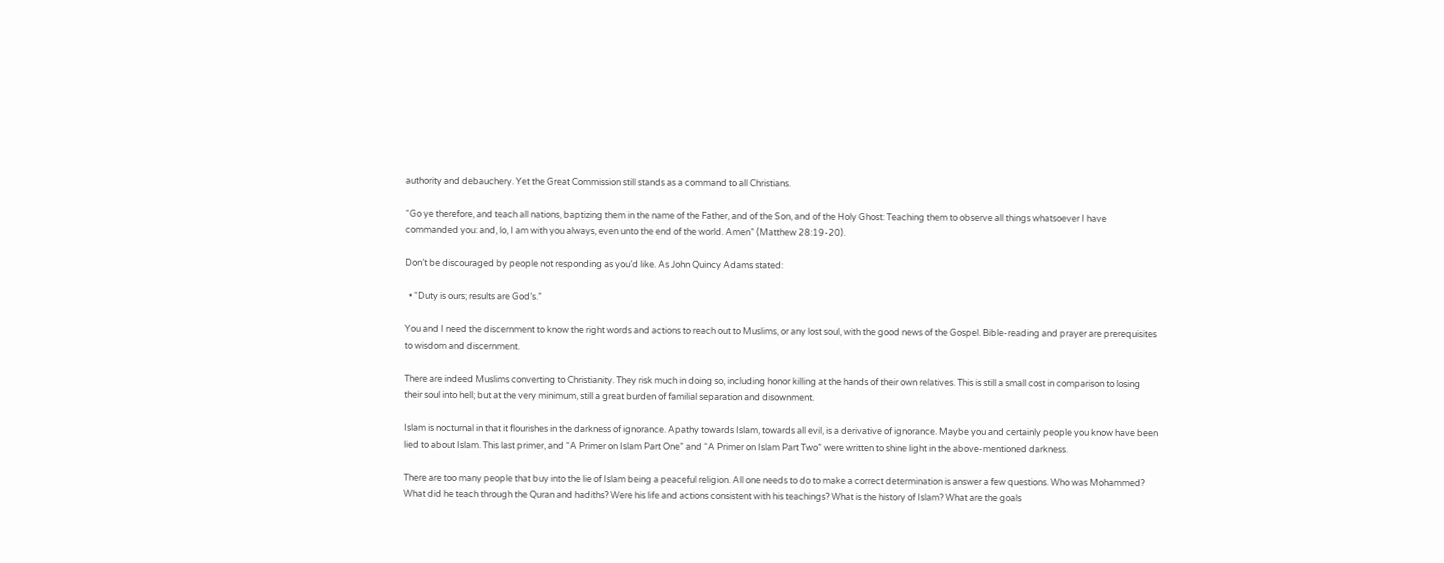authority and debauchery. Yet the Great Commission still stands as a command to all Christians.

“Go ye therefore, and teach all nations, baptizing them in the name of the Father, and of the Son, and of the Holy Ghost: Teaching them to observe all things whatsoever I have commanded you: and, lo, I am with you always, even unto the end of the world. Amen” (Matthew 28:19-20).

Don’t be discouraged by people not responding as you’d like. As John Quincy Adams stated:

  • “Duty is ours; results are God’s.”

You and I need the discernment to know the right words and actions to reach out to Muslims, or any lost soul, with the good news of the Gospel. Bible-reading and prayer are prerequisites to wisdom and discernment.

There are indeed Muslims converting to Christianity. They risk much in doing so, including honor killing at the hands of their own relatives. This is still a small cost in comparison to losing their soul into hell; but at the very minimum, still a great burden of familial separation and disownment.

Islam is nocturnal in that it flourishes in the darkness of ignorance. Apathy towards Islam, towards all evil, is a derivative of ignorance. Maybe you and certainly people you know have been lied to about Islam. This last primer, and “A Primer on Islam Part One” and “A Primer on Islam Part Two” were written to shine light in the above-mentioned darkness.

There are too many people that buy into the lie of Islam being a peaceful religion. All one needs to do to make a correct determination is answer a few questions. Who was Mohammed? What did he teach through the Quran and hadiths? Were his life and actions consistent with his teachings? What is the history of Islam? What are the goals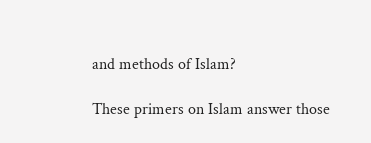and methods of Islam?

These primers on Islam answer those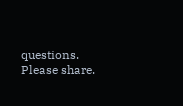questions. Please share.